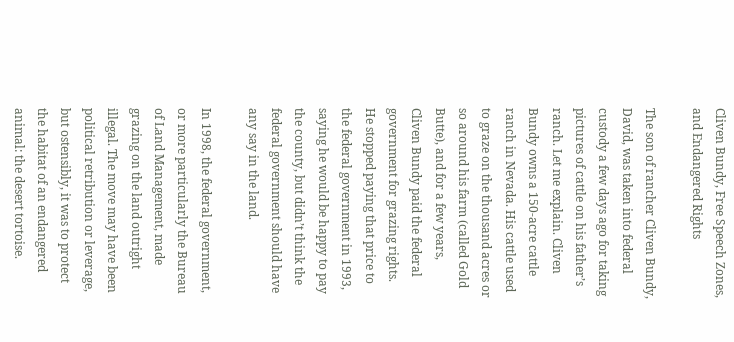Cliven Bundy, Free Speech Zones, and Endangered Rights

The son of rancher Cliven Bundy, David, was taken into federal custody a few days ago for taking pictures of cattle on his father’s ranch. Let me explain. Cliven Bundy owns a 150-acre cattle ranch in Nevada. His cattle used to graze on the thousand acres or so around his farm (called Gold Butte), and for a few years,  Cliven Bundy paid the federal government for grazing rights. He stopped paying that price to the federal government in 1993, saying he would be happy to pay the county, but didn’t think the federal government should have any say in the land.

In 1998, the federal government, or more particularly the Bureau of Land Management, made grazing on the land outright illegal. The move may have been political retribution or leverage, but ostensibly, it was to protect the habitat of an endangered animal: the desert tortoise.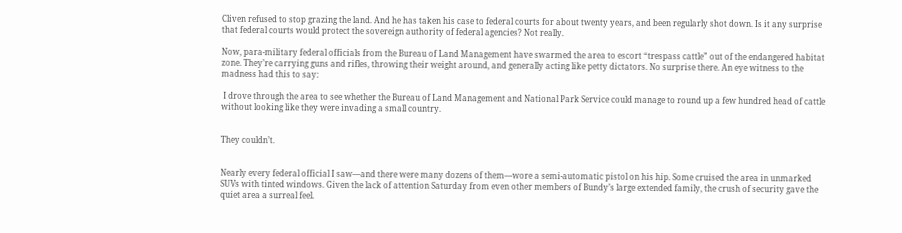Cliven refused to stop grazing the land. And he has taken his case to federal courts for about twenty years, and been regularly shot down. Is it any surprise that federal courts would protect the sovereign authority of federal agencies? Not really.

Now, para-military federal officials from the Bureau of Land Management have swarmed the area to escort “trespass cattle” out of the endangered habitat zone. They’re carrying guns and rifles, throwing their weight around, and generally acting like petty dictators. No surprise there. An eye witness to the madness had this to say:

 I drove through the area to see whether the Bureau of Land Management and National Park Service could manage to round up a few hundred head of cattle without looking like they were invading a small country.


They couldn’t.


Nearly every federal official I saw—and there were many dozens of them—wore a semi-automatic pistol on his hip. Some cruised the area in unmarked SUVs with tinted windows. Given the lack of attention Saturday from even other members of Bundy’s large extended family, the crush of security gave the quiet area a surreal feel.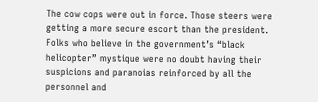The cow cops were out in force. Those steers were getting a more secure escort than the president. Folks who believe in the government’s “black helicopter” mystique were no doubt having their suspicions and paranoias reinforced by all the personnel and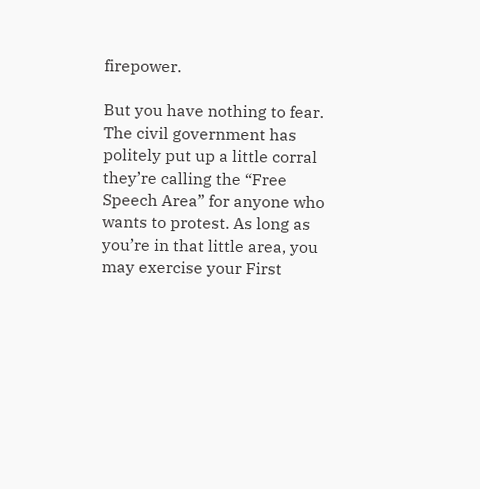firepower.

But you have nothing to fear. The civil government has politely put up a little corral they’re calling the “Free Speech Area” for anyone who wants to protest. As long as you’re in that little area, you may exercise your First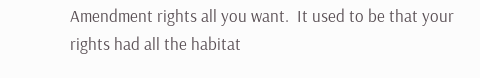Amendment rights all you want.  It used to be that your rights had all the habitat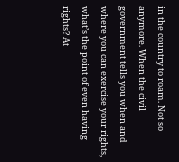in the country to roam. Not so anymore. When the civil government tells you when and where you can exercise your rights, what’s the point of even having rights? At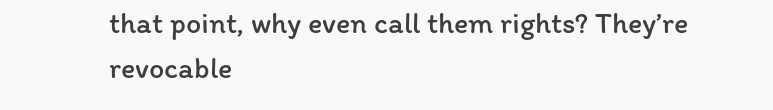that point, why even call them rights? They’re revocable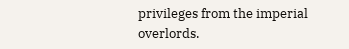privileges from the imperial overlords.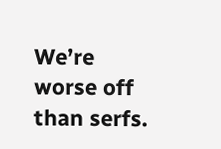We’re worse off than serfs.